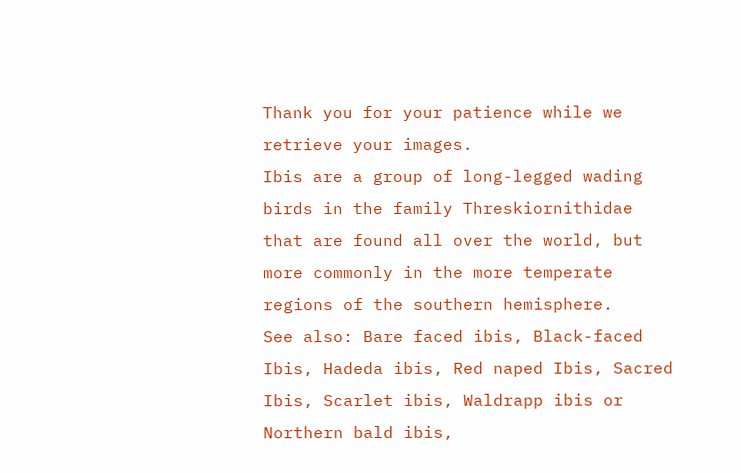Thank you for your patience while we retrieve your images.
Ibis are a group of long-legged wading birds in the family Threskiornithidae that are found all over the world, but more commonly in the more temperate regions of the southern hemisphere.
See also: Bare faced ibis, Black-faced Ibis, Hadeda ibis, Red naped Ibis, Sacred Ibis, Scarlet ibis, Waldrapp ibis or Northern bald ibis,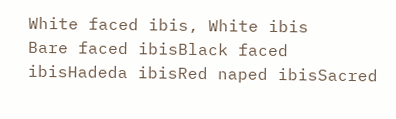White faced ibis, White ibis
Bare faced ibisBlack faced ibisHadeda ibisRed naped ibisSacred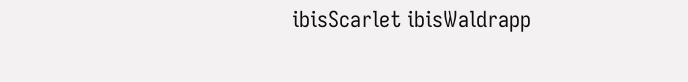ibisScarlet ibisWaldrapp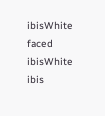ibisWhite faced ibisWhite ibis